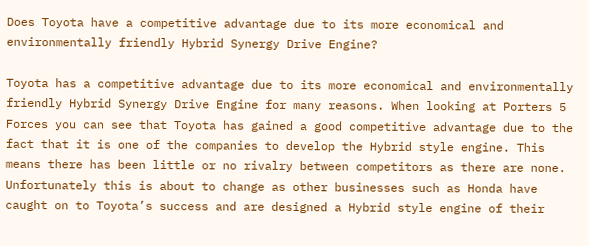Does Toyota have a competitive advantage due to its more economical and environmentally friendly Hybrid Synergy Drive Engine?

Toyota has a competitive advantage due to its more economical and environmentally friendly Hybrid Synergy Drive Engine for many reasons. When looking at Porters 5 Forces you can see that Toyota has gained a good competitive advantage due to the fact that it is one of the companies to develop the Hybrid style engine. This means there has been little or no rivalry between competitors as there are none. Unfortunately this is about to change as other businesses such as Honda have caught on to Toyota’s success and are designed a Hybrid style engine of their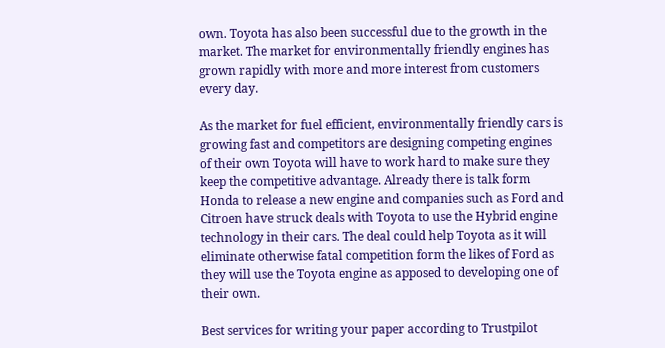own. Toyota has also been successful due to the growth in the market. The market for environmentally friendly engines has grown rapidly with more and more interest from customers every day.

As the market for fuel efficient, environmentally friendly cars is growing fast and competitors are designing competing engines of their own Toyota will have to work hard to make sure they keep the competitive advantage. Already there is talk form Honda to release a new engine and companies such as Ford and Citroen have struck deals with Toyota to use the Hybrid engine technology in their cars. The deal could help Toyota as it will eliminate otherwise fatal competition form the likes of Ford as they will use the Toyota engine as apposed to developing one of their own.

Best services for writing your paper according to Trustpilot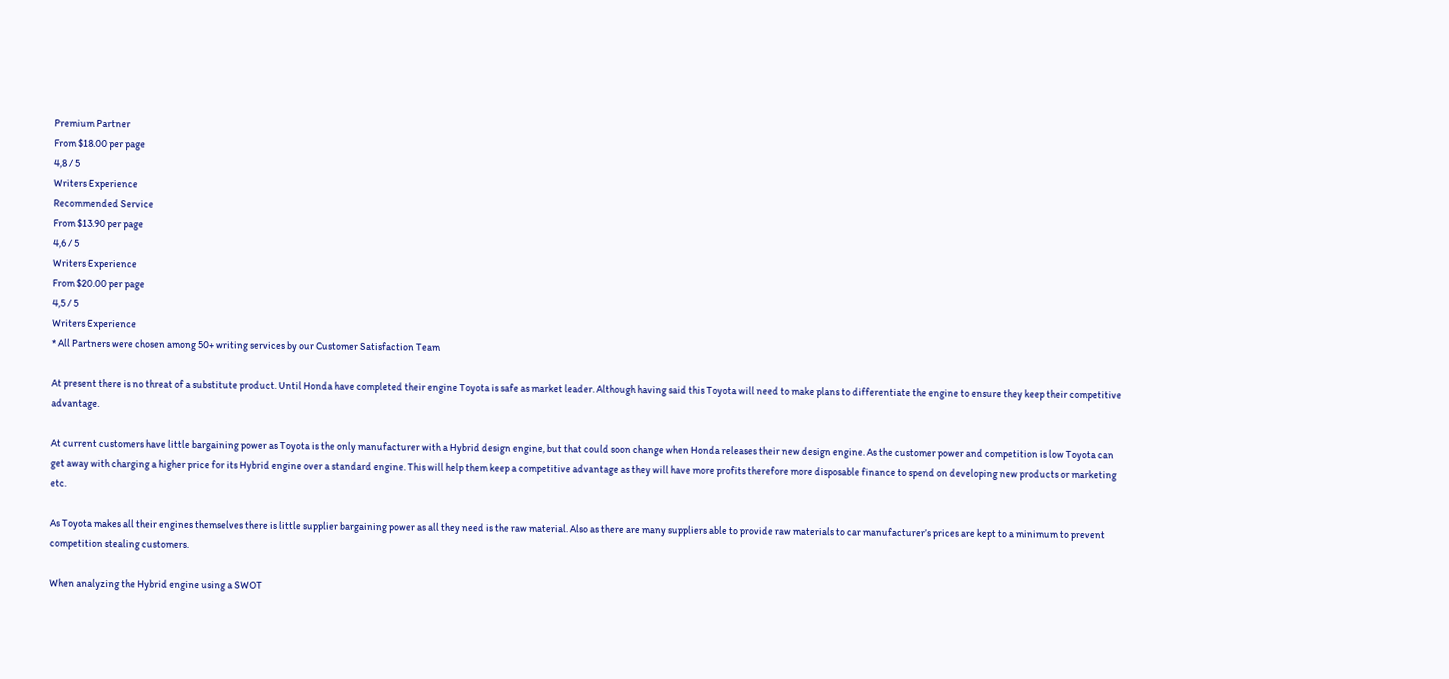Premium Partner
From $18.00 per page
4,8 / 5
Writers Experience
Recommended Service
From $13.90 per page
4,6 / 5
Writers Experience
From $20.00 per page
4,5 / 5
Writers Experience
* All Partners were chosen among 50+ writing services by our Customer Satisfaction Team

At present there is no threat of a substitute product. Until Honda have completed their engine Toyota is safe as market leader. Although having said this Toyota will need to make plans to differentiate the engine to ensure they keep their competitive advantage.

At current customers have little bargaining power as Toyota is the only manufacturer with a Hybrid design engine, but that could soon change when Honda releases their new design engine. As the customer power and competition is low Toyota can get away with charging a higher price for its Hybrid engine over a standard engine. This will help them keep a competitive advantage as they will have more profits therefore more disposable finance to spend on developing new products or marketing etc.

As Toyota makes all their engines themselves there is little supplier bargaining power as all they need is the raw material. Also as there are many suppliers able to provide raw materials to car manufacturer’s prices are kept to a minimum to prevent competition stealing customers.

When analyzing the Hybrid engine using a SWOT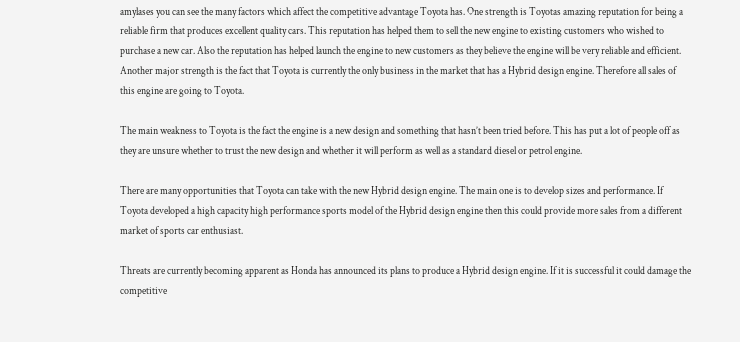amylases you can see the many factors which affect the competitive advantage Toyota has. One strength is Toyotas amazing reputation for being a reliable firm that produces excellent quality cars. This reputation has helped them to sell the new engine to existing customers who wished to purchase a new car. Also the reputation has helped launch the engine to new customers as they believe the engine will be very reliable and efficient. Another major strength is the fact that Toyota is currently the only business in the market that has a Hybrid design engine. Therefore all sales of this engine are going to Toyota.

The main weakness to Toyota is the fact the engine is a new design and something that hasn’t been tried before. This has put a lot of people off as they are unsure whether to trust the new design and whether it will perform as well as a standard diesel or petrol engine.

There are many opportunities that Toyota can take with the new Hybrid design engine. The main one is to develop sizes and performance. If Toyota developed a high capacity high performance sports model of the Hybrid design engine then this could provide more sales from a different market of sports car enthusiast.

Threats are currently becoming apparent as Honda has announced its plans to produce a Hybrid design engine. If it is successful it could damage the competitive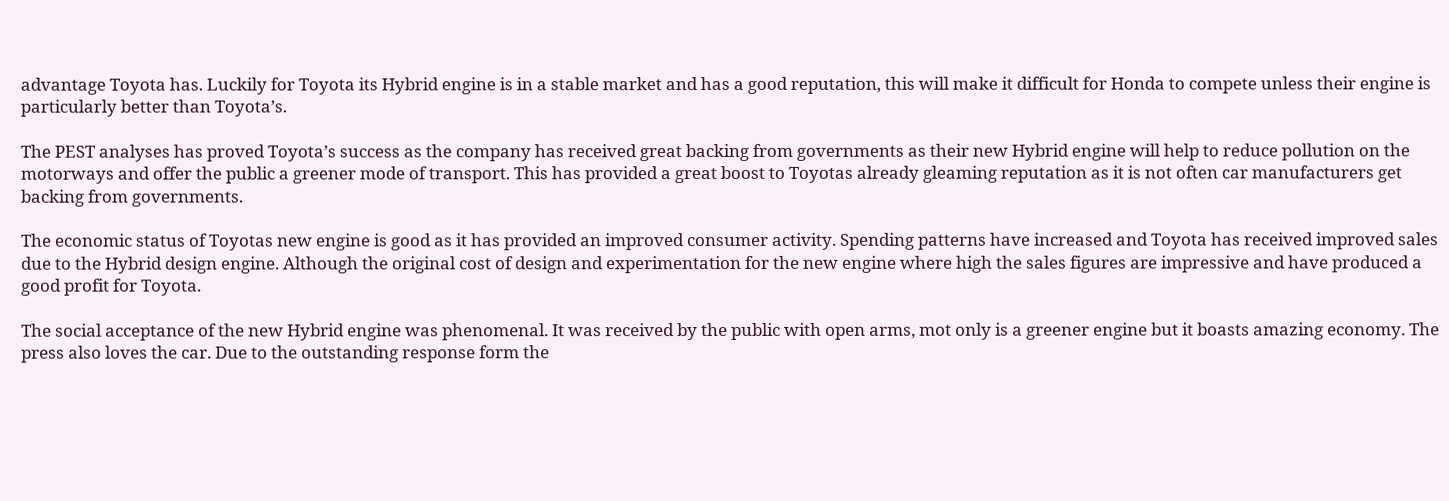advantage Toyota has. Luckily for Toyota its Hybrid engine is in a stable market and has a good reputation, this will make it difficult for Honda to compete unless their engine is particularly better than Toyota’s.

The PEST analyses has proved Toyota’s success as the company has received great backing from governments as their new Hybrid engine will help to reduce pollution on the motorways and offer the public a greener mode of transport. This has provided a great boost to Toyotas already gleaming reputation as it is not often car manufacturers get backing from governments.

The economic status of Toyotas new engine is good as it has provided an improved consumer activity. Spending patterns have increased and Toyota has received improved sales due to the Hybrid design engine. Although the original cost of design and experimentation for the new engine where high the sales figures are impressive and have produced a good profit for Toyota.

The social acceptance of the new Hybrid engine was phenomenal. It was received by the public with open arms, mot only is a greener engine but it boasts amazing economy. The press also loves the car. Due to the outstanding response form the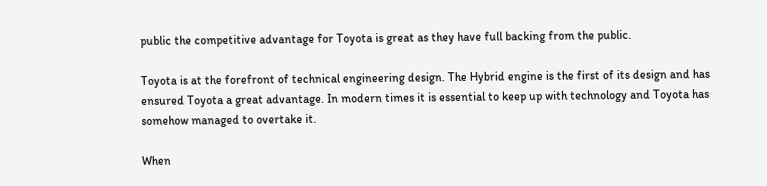public the competitive advantage for Toyota is great as they have full backing from the public.

Toyota is at the forefront of technical engineering design. The Hybrid engine is the first of its design and has ensured Toyota a great advantage. In modern times it is essential to keep up with technology and Toyota has somehow managed to overtake it.

When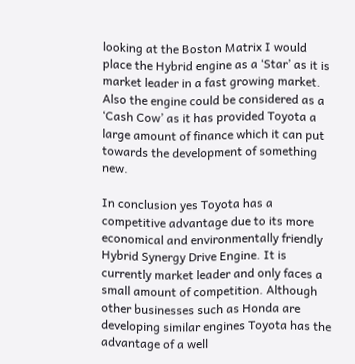looking at the Boston Matrix I would place the Hybrid engine as a ‘Star’ as it is market leader in a fast growing market. Also the engine could be considered as a ‘Cash Cow’ as it has provided Toyota a large amount of finance which it can put towards the development of something new.

In conclusion yes Toyota has a competitive advantage due to its more economical and environmentally friendly Hybrid Synergy Drive Engine. It is currently market leader and only faces a small amount of competition. Although other businesses such as Honda are developing similar engines Toyota has the advantage of a well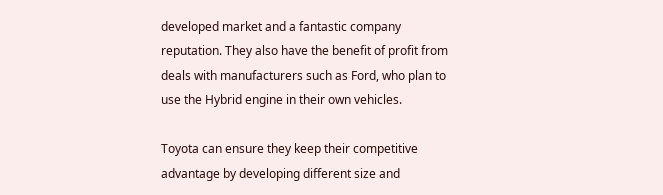developed market and a fantastic company reputation. They also have the benefit of profit from deals with manufacturers such as Ford, who plan to use the Hybrid engine in their own vehicles.

Toyota can ensure they keep their competitive advantage by developing different size and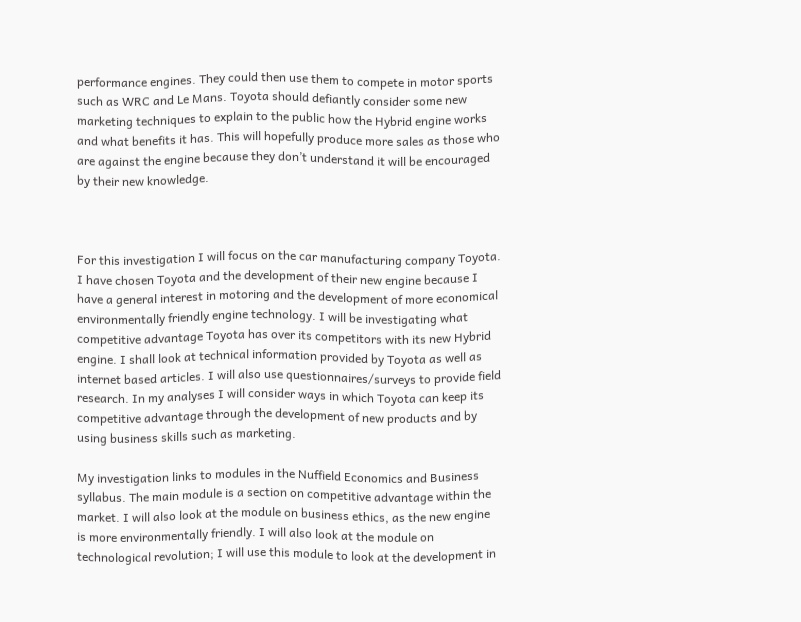performance engines. They could then use them to compete in motor sports such as WRC and Le Mans. Toyota should defiantly consider some new marketing techniques to explain to the public how the Hybrid engine works and what benefits it has. This will hopefully produce more sales as those who are against the engine because they don’t understand it will be encouraged by their new knowledge.



For this investigation I will focus on the car manufacturing company Toyota. I have chosen Toyota and the development of their new engine because I have a general interest in motoring and the development of more economical environmentally friendly engine technology. I will be investigating what competitive advantage Toyota has over its competitors with its new Hybrid engine. I shall look at technical information provided by Toyota as well as internet based articles. I will also use questionnaires/surveys to provide field research. In my analyses I will consider ways in which Toyota can keep its competitive advantage through the development of new products and by using business skills such as marketing.

My investigation links to modules in the Nuffield Economics and Business syllabus. The main module is a section on competitive advantage within the market. I will also look at the module on business ethics, as the new engine is more environmentally friendly. I will also look at the module on technological revolution; I will use this module to look at the development in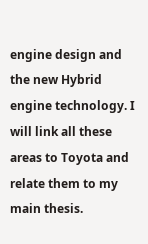engine design and the new Hybrid engine technology. I will link all these areas to Toyota and relate them to my main thesis.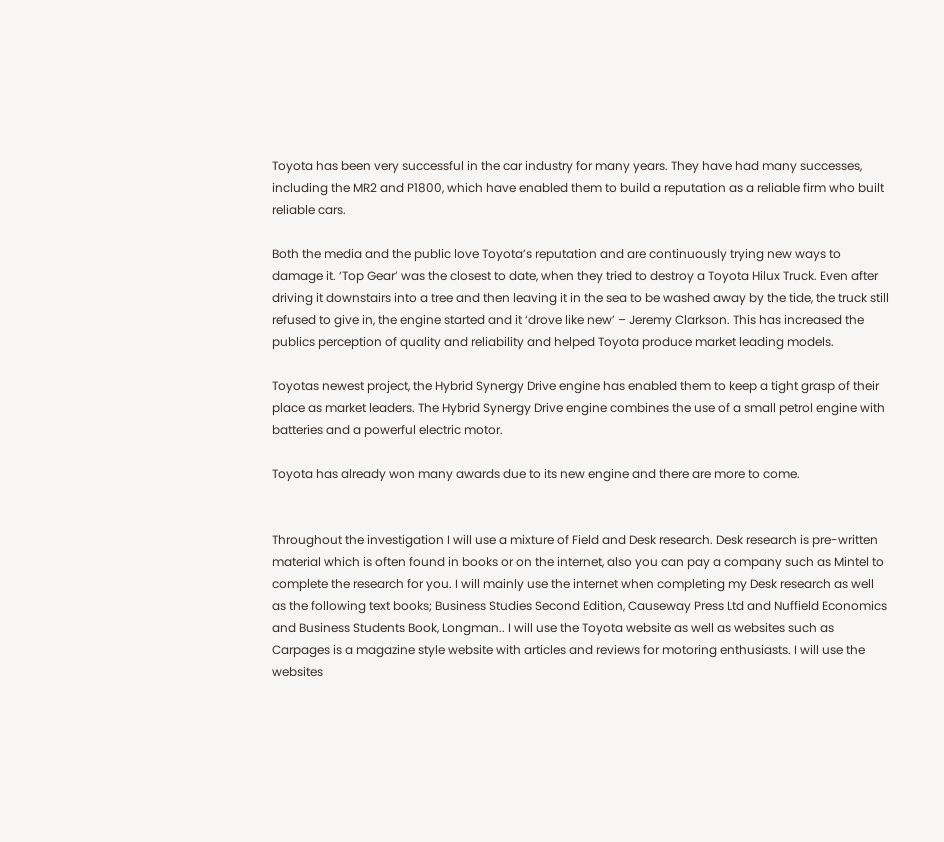Toyota has been very successful in the car industry for many years. They have had many successes, including the MR2 and P1800, which have enabled them to build a reputation as a reliable firm who built reliable cars.

Both the media and the public love Toyota’s reputation and are continuously trying new ways to damage it. ‘Top Gear’ was the closest to date, when they tried to destroy a Toyota Hilux Truck. Even after driving it downstairs into a tree and then leaving it in the sea to be washed away by the tide, the truck still refused to give in, the engine started and it ‘drove like new’ – Jeremy Clarkson. This has increased the publics perception of quality and reliability and helped Toyota produce market leading models.

Toyotas newest project, the Hybrid Synergy Drive engine has enabled them to keep a tight grasp of their place as market leaders. The Hybrid Synergy Drive engine combines the use of a small petrol engine with batteries and a powerful electric motor.

Toyota has already won many awards due to its new engine and there are more to come.


Throughout the investigation I will use a mixture of Field and Desk research. Desk research is pre-written material which is often found in books or on the internet, also you can pay a company such as Mintel to complete the research for you. I will mainly use the internet when completing my Desk research as well as the following text books; Business Studies Second Edition, Causeway Press Ltd and Nuffield Economics and Business Students Book, Longman.. I will use the Toyota website as well as websites such as Carpages is a magazine style website with articles and reviews for motoring enthusiasts. I will use the websites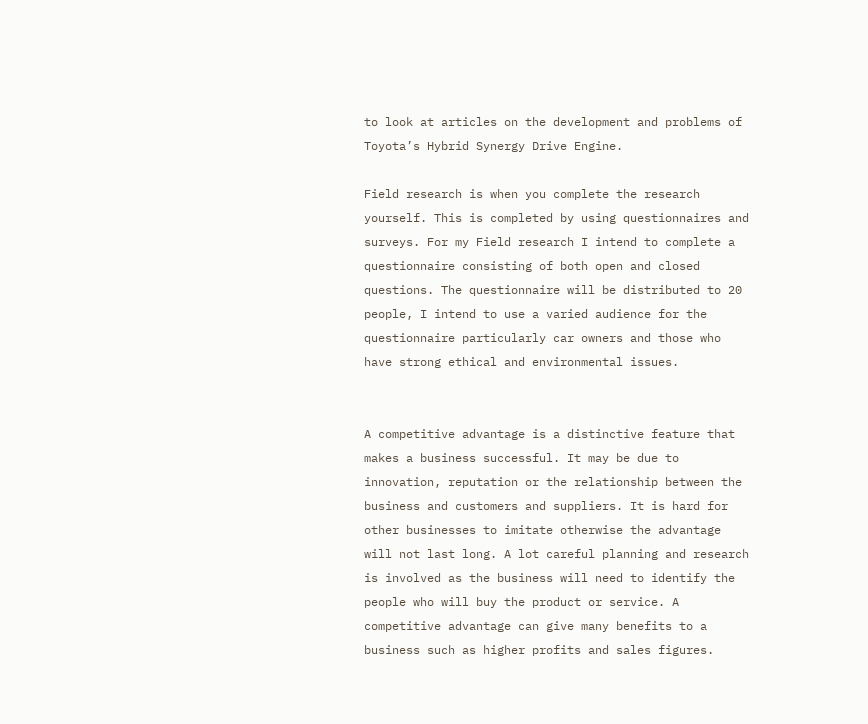to look at articles on the development and problems of Toyota’s Hybrid Synergy Drive Engine.

Field research is when you complete the research yourself. This is completed by using questionnaires and surveys. For my Field research I intend to complete a questionnaire consisting of both open and closed questions. The questionnaire will be distributed to 20 people, I intend to use a varied audience for the questionnaire particularly car owners and those who have strong ethical and environmental issues.


A competitive advantage is a distinctive feature that makes a business successful. It may be due to innovation, reputation or the relationship between the business and customers and suppliers. It is hard for other businesses to imitate otherwise the advantage will not last long. A lot careful planning and research is involved as the business will need to identify the people who will buy the product or service. A competitive advantage can give many benefits to a business such as higher profits and sales figures.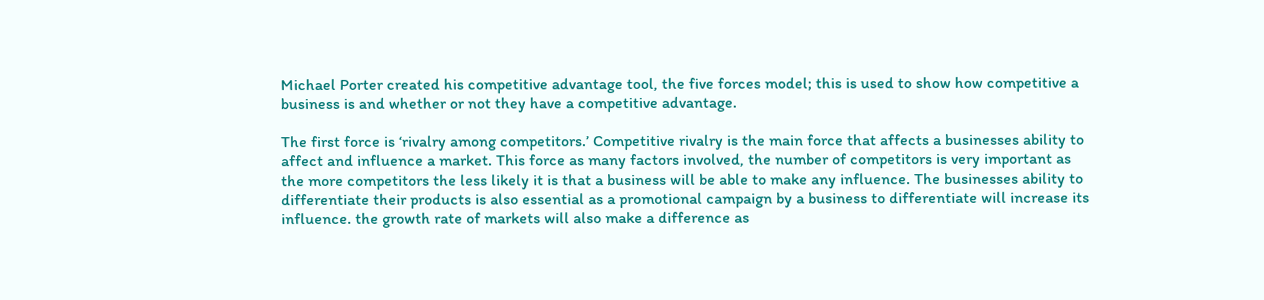Michael Porter created his competitive advantage tool, the five forces model; this is used to show how competitive a business is and whether or not they have a competitive advantage.

The first force is ‘rivalry among competitors.’ Competitive rivalry is the main force that affects a businesses ability to affect and influence a market. This force as many factors involved, the number of competitors is very important as the more competitors the less likely it is that a business will be able to make any influence. The businesses ability to differentiate their products is also essential as a promotional campaign by a business to differentiate will increase its influence. the growth rate of markets will also make a difference as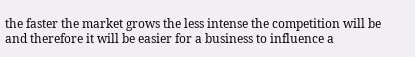the faster the market grows the less intense the competition will be and therefore it will be easier for a business to influence a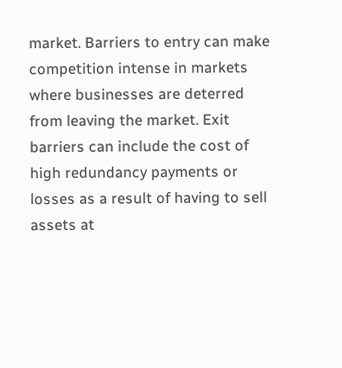market. Barriers to entry can make competition intense in markets where businesses are deterred from leaving the market. Exit barriers can include the cost of high redundancy payments or losses as a result of having to sell assets at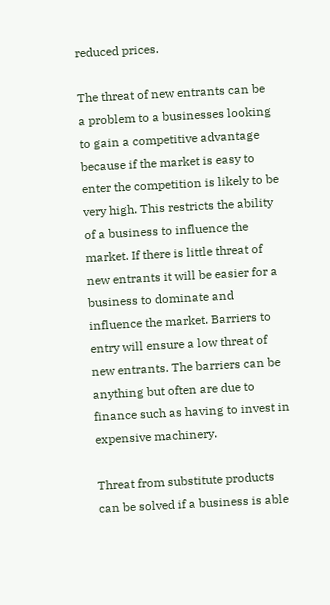reduced prices.

The threat of new entrants can be a problem to a businesses looking to gain a competitive advantage because if the market is easy to enter the competition is likely to be very high. This restricts the ability of a business to influence the market. If there is little threat of new entrants it will be easier for a business to dominate and influence the market. Barriers to entry will ensure a low threat of new entrants. The barriers can be anything but often are due to finance such as having to invest in expensive machinery.

Threat from substitute products can be solved if a business is able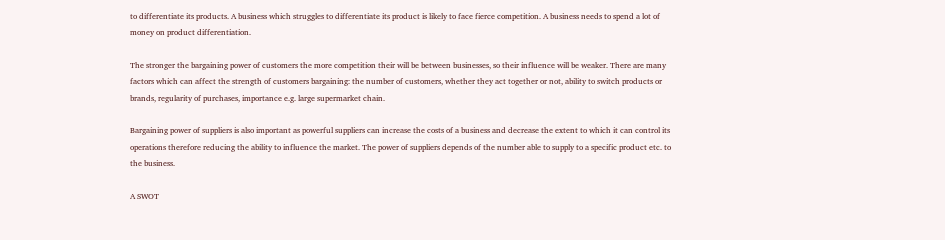to differentiate its products. A business which struggles to differentiate its product is likely to face fierce competition. A business needs to spend a lot of money on product differentiation.

The stronger the bargaining power of customers the more competition their will be between businesses, so their influence will be weaker. There are many factors which can affect the strength of customers bargaining: the number of customers, whether they act together or not, ability to switch products or brands, regularity of purchases, importance e.g. large supermarket chain.

Bargaining power of suppliers is also important as powerful suppliers can increase the costs of a business and decrease the extent to which it can control its operations therefore reducing the ability to influence the market. The power of suppliers depends of the number able to supply to a specific product etc. to the business.

A SWOT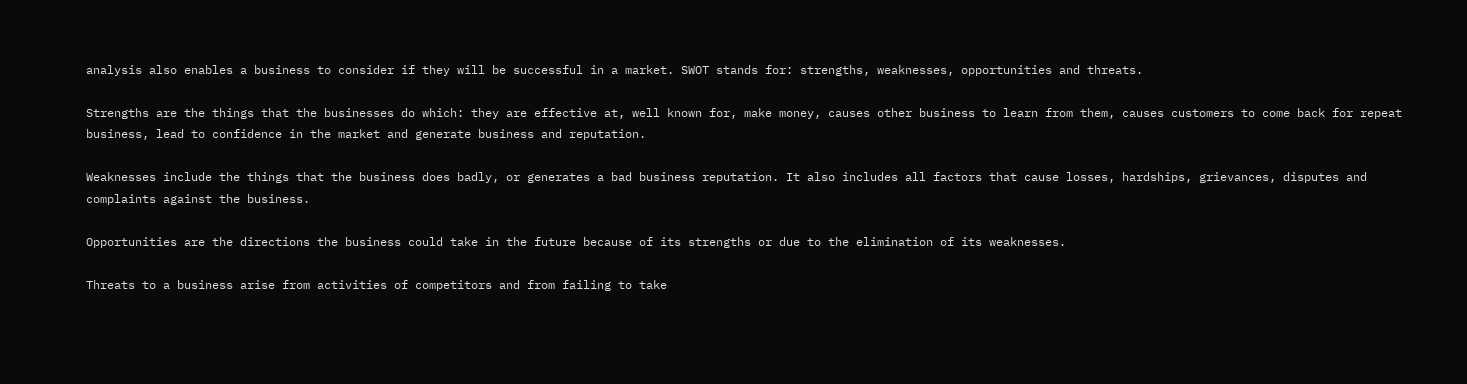analysis also enables a business to consider if they will be successful in a market. SWOT stands for: strengths, weaknesses, opportunities and threats.

Strengths are the things that the businesses do which: they are effective at, well known for, make money, causes other business to learn from them, causes customers to come back for repeat business, lead to confidence in the market and generate business and reputation.

Weaknesses include the things that the business does badly, or generates a bad business reputation. It also includes all factors that cause losses, hardships, grievances, disputes and complaints against the business.

Opportunities are the directions the business could take in the future because of its strengths or due to the elimination of its weaknesses.

Threats to a business arise from activities of competitors and from failing to take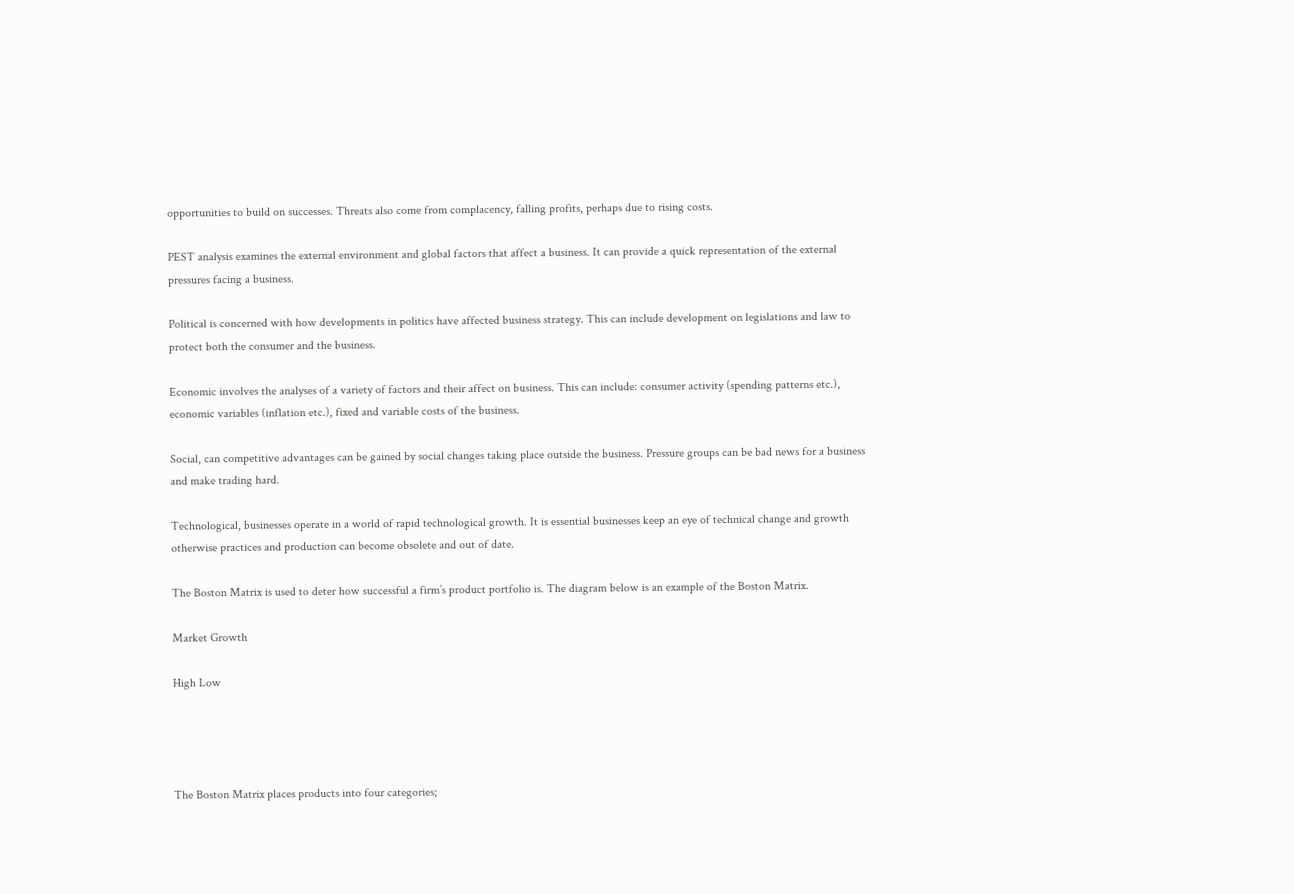opportunities to build on successes. Threats also come from complacency, falling profits, perhaps due to rising costs.

PEST analysis examines the external environment and global factors that affect a business. It can provide a quick representation of the external pressures facing a business.

Political is concerned with how developments in politics have affected business strategy. This can include development on legislations and law to protect both the consumer and the business.

Economic involves the analyses of a variety of factors and their affect on business. This can include: consumer activity (spending patterns etc.), economic variables (inflation etc.), fixed and variable costs of the business.

Social, can competitive advantages can be gained by social changes taking place outside the business. Pressure groups can be bad news for a business and make trading hard.

Technological, businesses operate in a world of rapid technological growth. It is essential businesses keep an eye of technical change and growth otherwise practices and production can become obsolete and out of date.

The Boston Matrix is used to deter how successful a firm’s product portfolio is. The diagram below is an example of the Boston Matrix.

Market Growth

High Low




The Boston Matrix places products into four categories;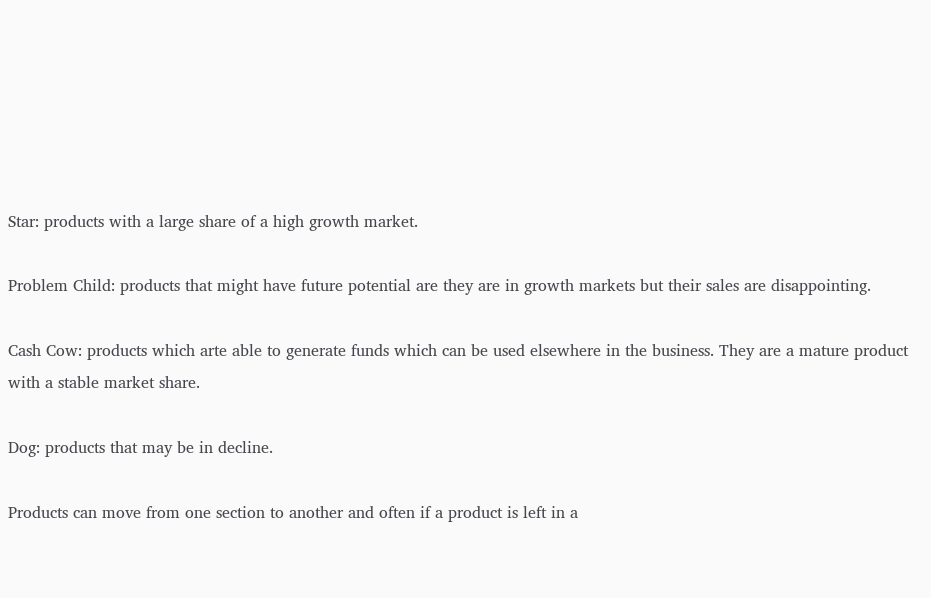Star: products with a large share of a high growth market.

Problem Child: products that might have future potential are they are in growth markets but their sales are disappointing.

Cash Cow: products which arte able to generate funds which can be used elsewhere in the business. They are a mature product with a stable market share.

Dog: products that may be in decline.

Products can move from one section to another and often if a product is left in a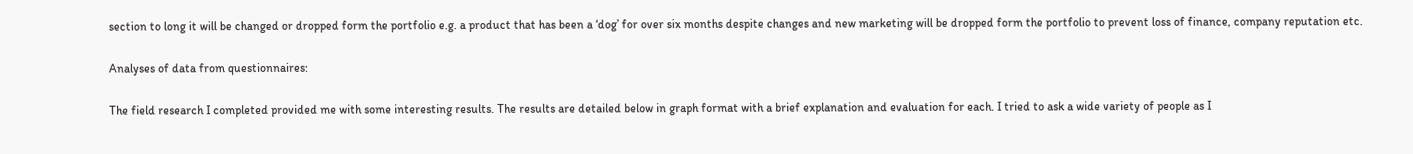section to long it will be changed or dropped form the portfolio e.g. a product that has been a ‘dog’ for over six months despite changes and new marketing will be dropped form the portfolio to prevent loss of finance, company reputation etc.

Analyses of data from questionnaires:

The field research I completed provided me with some interesting results. The results are detailed below in graph format with a brief explanation and evaluation for each. I tried to ask a wide variety of people as I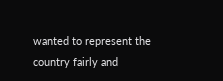wanted to represent the country fairly and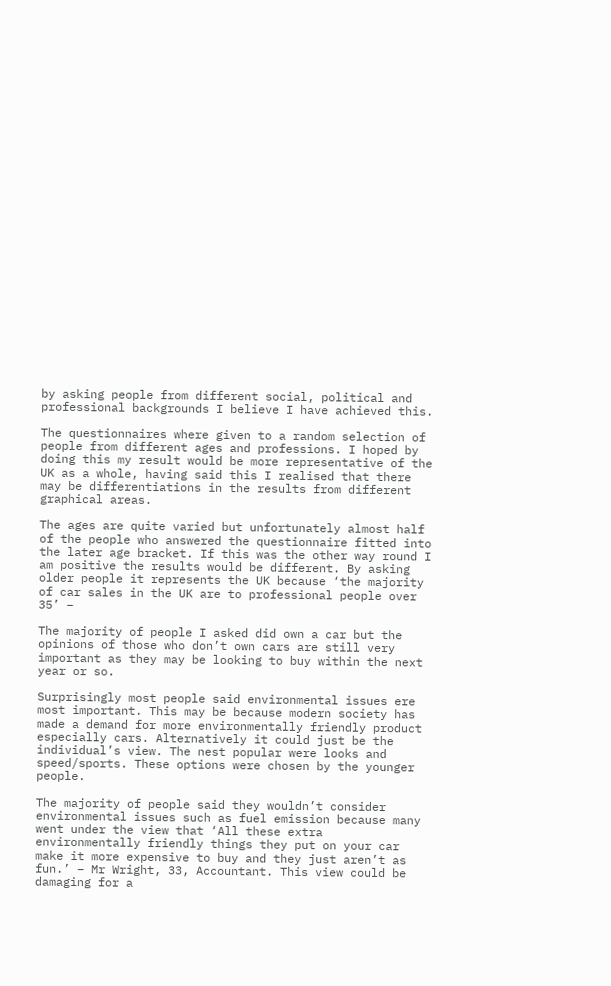by asking people from different social, political and professional backgrounds I believe I have achieved this.

The questionnaires where given to a random selection of people from different ages and professions. I hoped by doing this my result would be more representative of the UK as a whole, having said this I realised that there may be differentiations in the results from different graphical areas.

The ages are quite varied but unfortunately almost half of the people who answered the questionnaire fitted into the later age bracket. If this was the other way round I am positive the results would be different. By asking older people it represents the UK because ‘the majority of car sales in the UK are to professional people over 35’ –

The majority of people I asked did own a car but the opinions of those who don’t own cars are still very important as they may be looking to buy within the next year or so.

Surprisingly most people said environmental issues ere most important. This may be because modern society has made a demand for more environmentally friendly product especially cars. Alternatively it could just be the individual’s view. The nest popular were looks and speed/sports. These options were chosen by the younger people.

The majority of people said they wouldn’t consider environmental issues such as fuel emission because many went under the view that ‘All these extra environmentally friendly things they put on your car make it more expensive to buy and they just aren’t as fun.’ – Mr Wright, 33, Accountant. This view could be damaging for a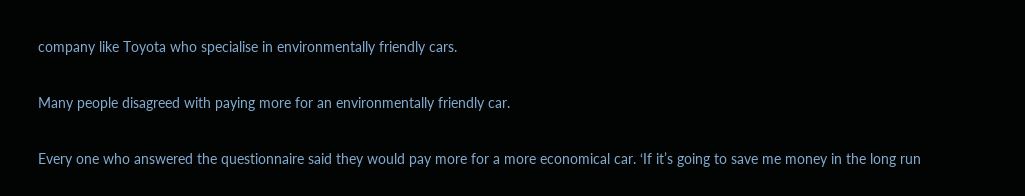company like Toyota who specialise in environmentally friendly cars.

Many people disagreed with paying more for an environmentally friendly car.

Every one who answered the questionnaire said they would pay more for a more economical car. ‘If it’s going to save me money in the long run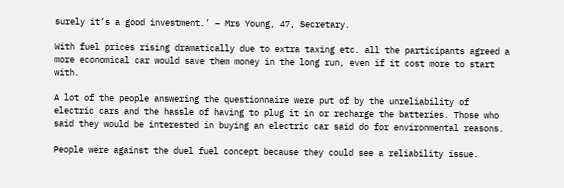surely it’s a good investment.’ – Mrs Young, 47, Secretary.

With fuel prices rising dramatically due to extra taxing etc. all the participants agreed a more economical car would save them money in the long run, even if it cost more to start with.

A lot of the people answering the questionnaire were put of by the unreliability of electric cars and the hassle of having to plug it in or recharge the batteries. Those who said they would be interested in buying an electric car said do for environmental reasons.

People were against the duel fuel concept because they could see a reliability issue.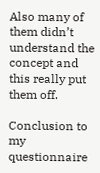Also many of them didn’t understand the concept and this really put them off.

Conclusion to my questionnaire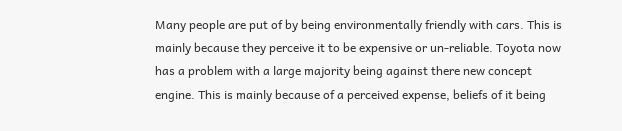Many people are put of by being environmentally friendly with cars. This is mainly because they perceive it to be expensive or un-reliable. Toyota now has a problem with a large majority being against there new concept engine. This is mainly because of a perceived expense, beliefs of it being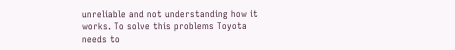unreliable and not understanding how it works. To solve this problems Toyota needs to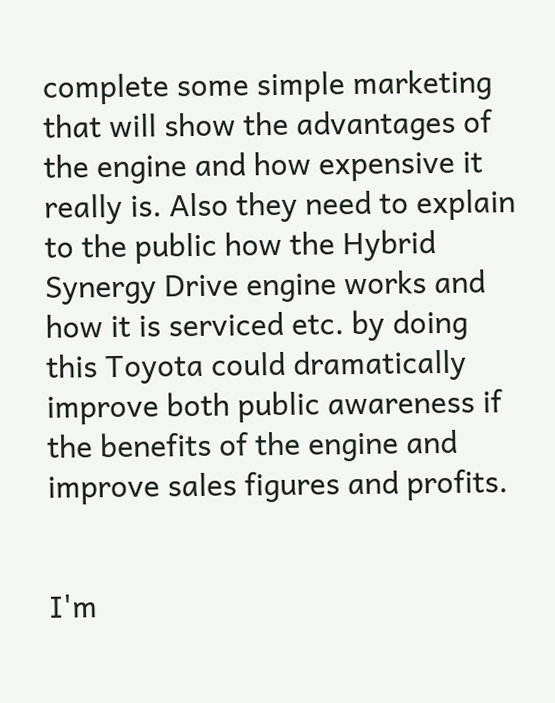complete some simple marketing that will show the advantages of the engine and how expensive it really is. Also they need to explain to the public how the Hybrid Synergy Drive engine works and how it is serviced etc. by doing this Toyota could dramatically improve both public awareness if the benefits of the engine and improve sales figures and profits.


I'm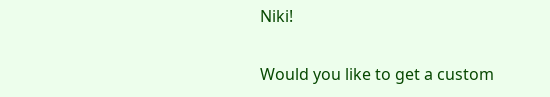Niki!

Would you like to get a custom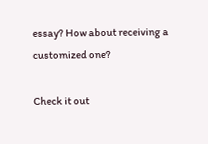essay? How about receiving a customized one?

Check it out